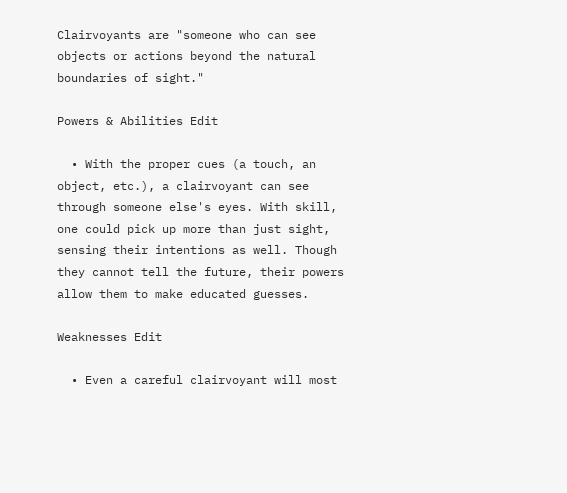Clairvoyants are "someone who can see objects or actions beyond the natural boundaries of sight."

Powers & Abilities Edit

  • With the proper cues (a touch, an object, etc.), a clairvoyant can see through someone else's eyes. With skill, one could pick up more than just sight, sensing their intentions as well. Though they cannot tell the future, their powers allow them to make educated guesses.

Weaknesses Edit

  • Even a careful clairvoyant will most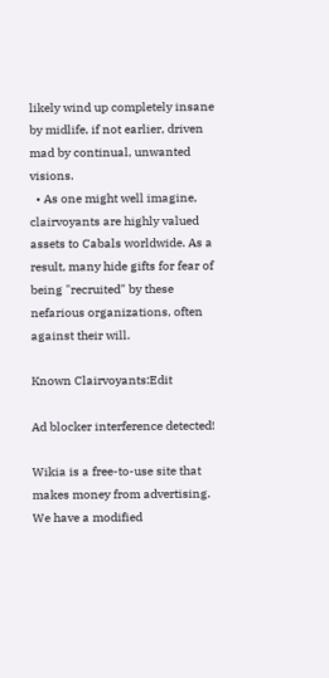likely wind up completely insane by midlife, if not earlier, driven mad by continual, unwanted visions.
  • As one might well imagine, clairvoyants are highly valued assets to Cabals worldwide. As a result, many hide gifts for fear of being "recruited" by these nefarious organizations, often against their will.

Known Clairvoyants:Edit

Ad blocker interference detected!

Wikia is a free-to-use site that makes money from advertising. We have a modified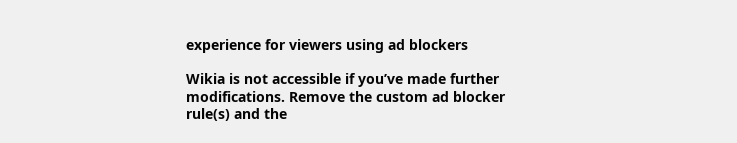experience for viewers using ad blockers

Wikia is not accessible if you’ve made further modifications. Remove the custom ad blocker rule(s) and the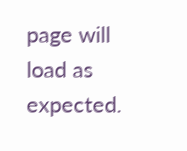page will load as expected.